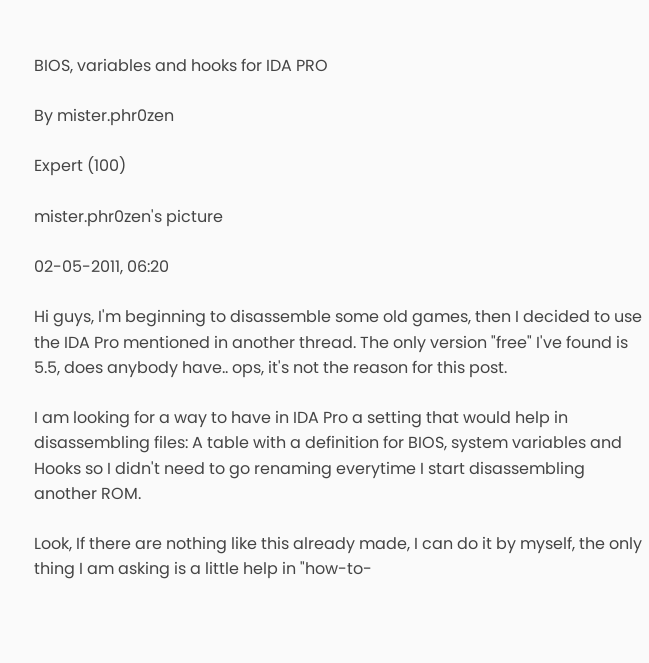BIOS, variables and hooks for IDA PRO

By mister.phr0zen

Expert (100)

mister.phr0zen's picture

02-05-2011, 06:20

Hi guys, I'm beginning to disassemble some old games, then I decided to use the IDA Pro mentioned in another thread. The only version "free" I've found is 5.5, does anybody have.. ops, it's not the reason for this post.

I am looking for a way to have in IDA Pro a setting that would help in disassembling files: A table with a definition for BIOS, system variables and Hooks so I didn't need to go renaming everytime I start disassembling another ROM.

Look, If there are nothing like this already made, I can do it by myself, the only thing I am asking is a little help in "how-to-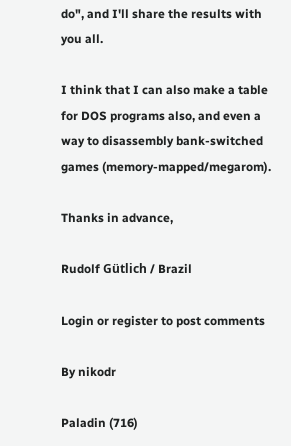do", and I'll share the results with you all.

I think that I can also make a table for DOS programs also, and even a way to disassembly bank-switched games (memory-mapped/megarom).

Thanks in advance,

Rudolf Gütlich / Brazil

Login or register to post comments

By nikodr

Paladin (716)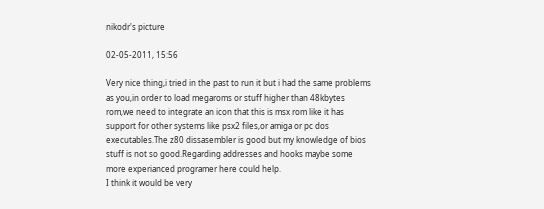nikodr's picture

02-05-2011, 15:56

Very nice thing,i tried in the past to run it but i had the same problems as you,in order to load megaroms or stuff higher than 48kbytes rom,we need to integrate an icon that this is msx rom like it has support for other systems like psx2 files,or amiga or pc dos executables.The z80 dissasembler is good but my knowledge of bios stuff is not so good.Regarding addresses and hooks maybe some more experianced programer here could help.
I think it would be very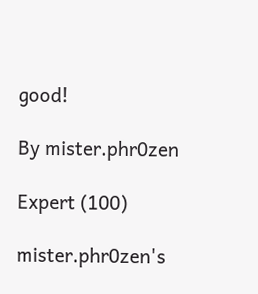good!

By mister.phr0zen

Expert (100)

mister.phr0zen's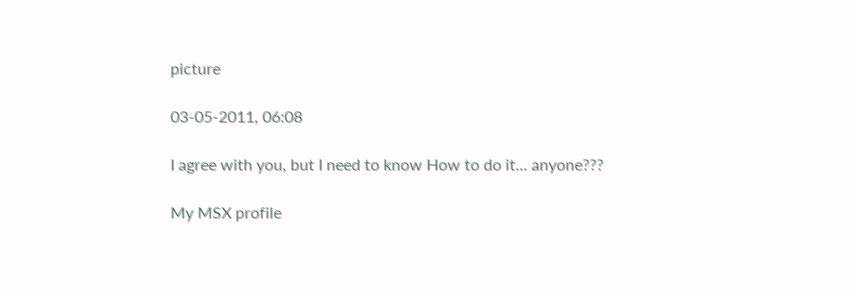picture

03-05-2011, 06:08

I agree with you, but I need to know How to do it... anyone???

My MSX profile